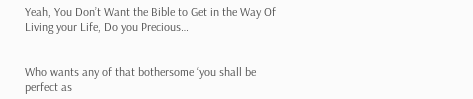Yeah, You Don’t Want the Bible to Get in the Way Of Living your Life, Do you Precious…


Who wants any of that bothersome ‘you shall be perfect as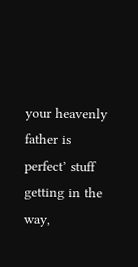your heavenly father is perfect’ stuff getting in the way,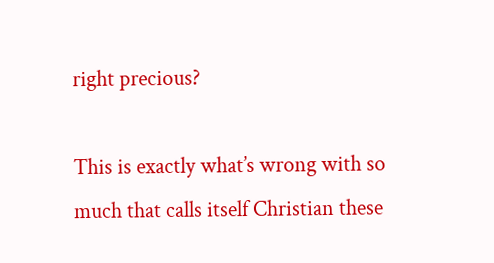right precious?

This is exactly what’s wrong with so much that calls itself Christian these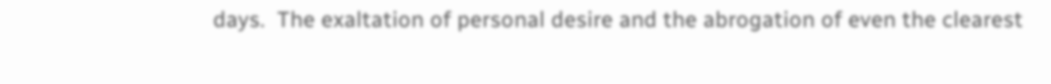days.  The exaltation of personal desire and the abrogation of even the clearest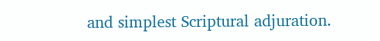and simplest Scriptural adjuration.